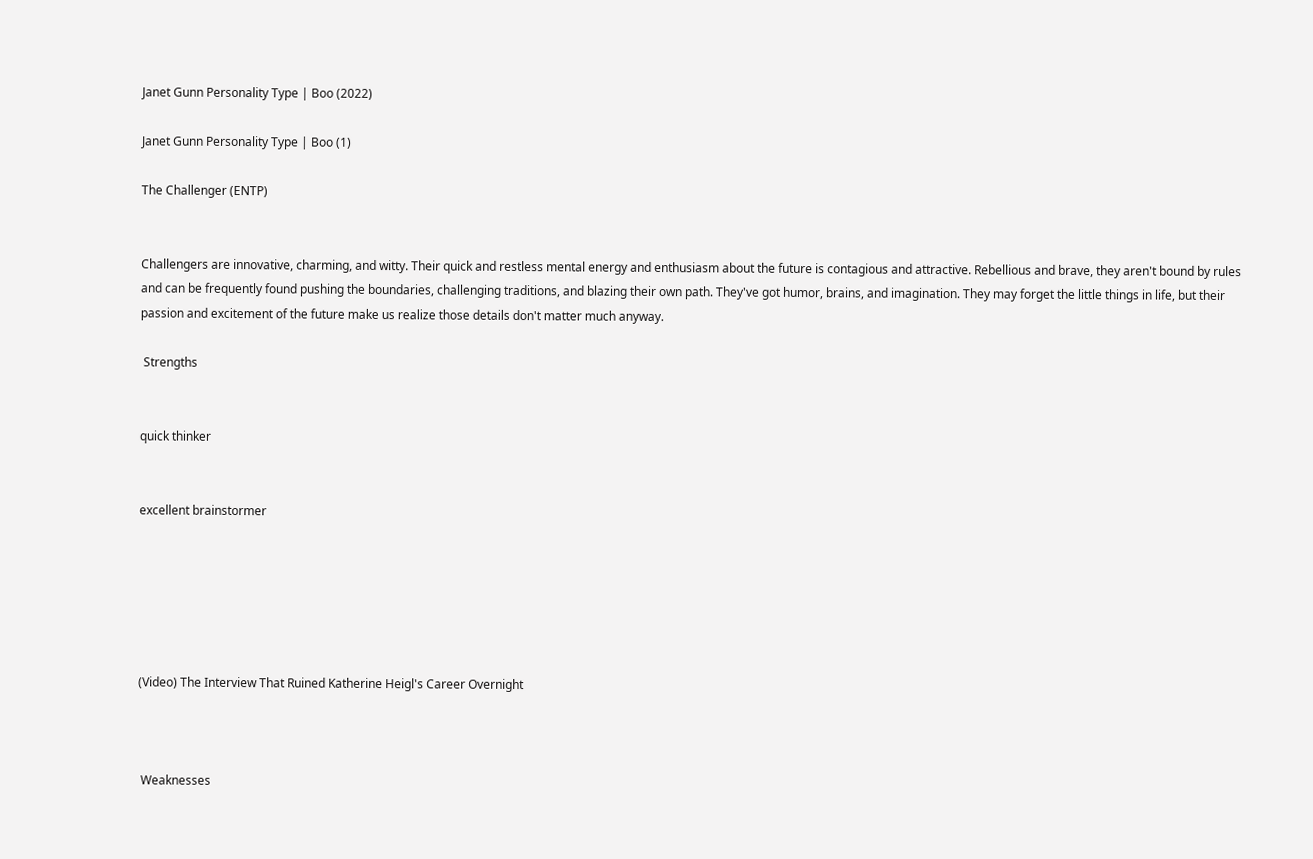Janet Gunn Personality Type | Boo (2022)

Janet Gunn Personality Type | Boo (1)

The Challenger (ENTP)


Challengers are innovative, charming, and witty. Their quick and restless mental energy and enthusiasm about the future is contagious and attractive. Rebellious and brave, they aren't bound by rules and can be frequently found pushing the boundaries, challenging traditions, and blazing their own path. They've got humor, brains, and imagination. They may forget the little things in life, but their passion and excitement of the future make us realize those details don't matter much anyway.

 Strengths


quick thinker


excellent brainstormer






(Video) The Interview That Ruined Katherine Heigl's Career Overnight



 Weaknesses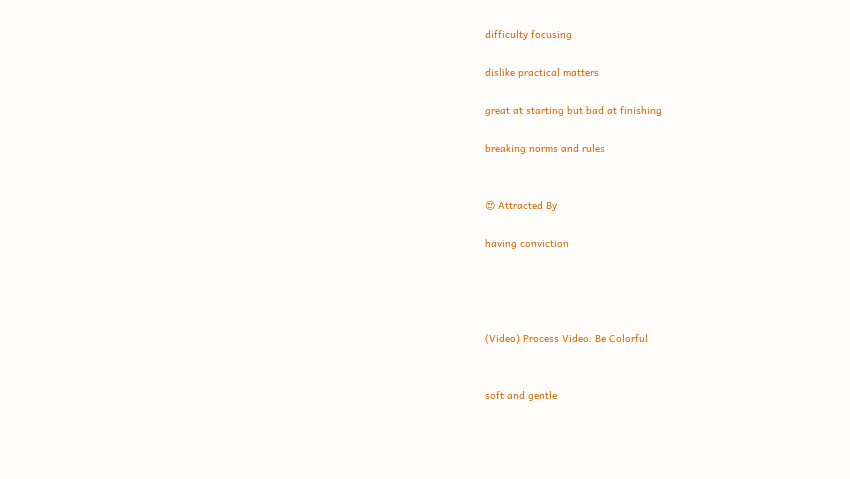difficulty focusing

dislike practical matters

great at starting but bad at finishing

breaking norms and rules


😍 Attracted By

having conviction




(Video) Process Video: Be Colorful


soft and gentle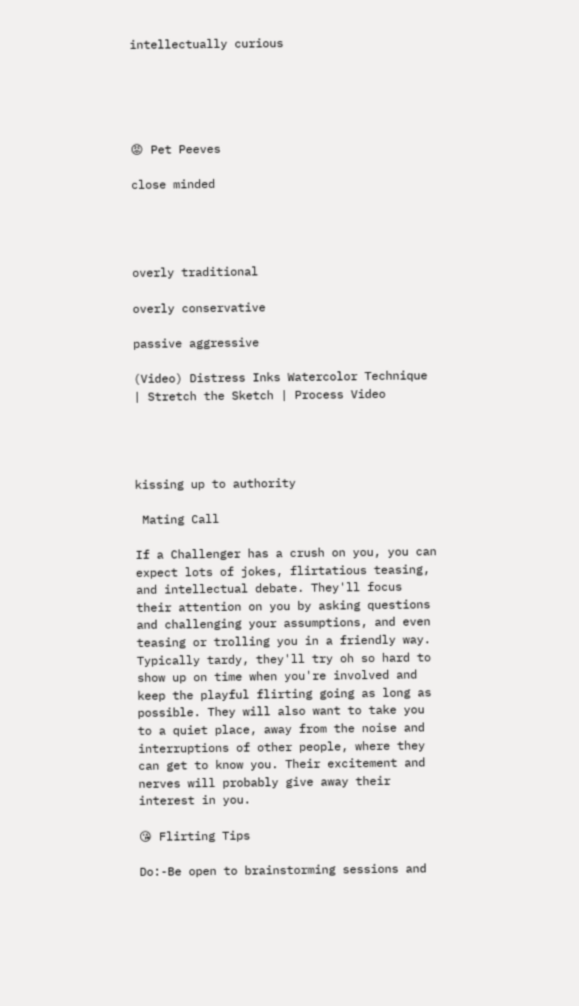intellectually curious





😡 Pet Peeves

close minded




overly traditional

overly conservative

passive aggressive

(Video) Distress Inks Watercolor Technique | Stretch the Sketch | Process Video




kissing up to authority

 Mating Call

If a Challenger has a crush on you, you can expect lots of jokes, flirtatious teasing, and intellectual debate. They'll focus their attention on you by asking questions and challenging your assumptions, and even teasing or trolling you in a friendly way. Typically tardy, they'll try oh so hard to show up on time when you're involved and keep the playful flirting going as long as possible. They will also want to take you to a quiet place, away from the noise and interruptions of other people, where they can get to know you. Their excitement and nerves will probably give away their interest in you.

😘 Flirting Tips

Do:-Be open to brainstorming sessions and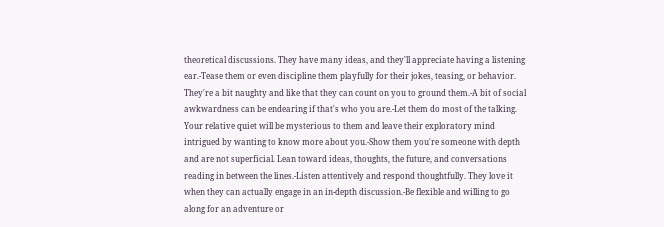theoretical discussions. They have many ideas, and they'll appreciate having a listening ear.-Tease them or even discipline them playfully for their jokes, teasing, or behavior. They're a bit naughty and like that they can count on you to ground them.-A bit of social awkwardness can be endearing if that's who you are.-Let them do most of the talking. Your relative quiet will be mysterious to them and leave their exploratory mind intrigued by wanting to know more about you.-Show them you're someone with depth and are not superficial. Lean toward ideas, thoughts, the future, and conversations reading in between the lines.-Listen attentively and respond thoughtfully. They love it when they can actually engage in an in-depth discussion.-Be flexible and willing to go along for an adventure or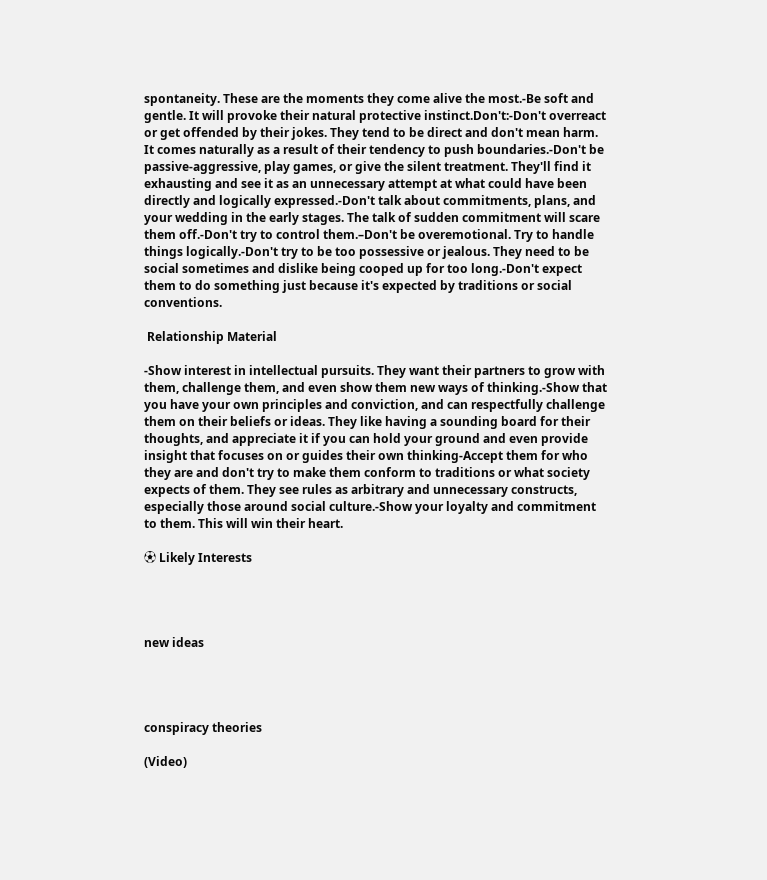spontaneity. These are the moments they come alive the most.-Be soft and gentle. It will provoke their natural protective instinct.Don't:-Don't overreact or get offended by their jokes. They tend to be direct and don't mean harm. It comes naturally as a result of their tendency to push boundaries.-Don't be passive-aggressive, play games, or give the silent treatment. They'll find it exhausting and see it as an unnecessary attempt at what could have been directly and logically expressed.-Don't talk about commitments, plans, and your wedding in the early stages. The talk of sudden commitment will scare them off.-Don't try to control them.–Don't be overemotional. Try to handle things logically.-Don't try to be too possessive or jealous. They need to be social sometimes and dislike being cooped up for too long.-Don't expect them to do something just because it's expected by traditions or social conventions.

 Relationship Material

-Show interest in intellectual pursuits. They want their partners to grow with them, challenge them, and even show them new ways of thinking.-Show that you have your own principles and conviction, and can respectfully challenge them on their beliefs or ideas. They like having a sounding board for their thoughts, and appreciate it if you can hold your ground and even provide insight that focuses on or guides their own thinking-Accept them for who they are and don't try to make them conform to traditions or what society expects of them. They see rules as arbitrary and unnecessary constructs, especially those around social culture.-Show your loyalty and commitment to them. This will win their heart.

⚽ Likely Interests




new ideas




conspiracy theories

(Video)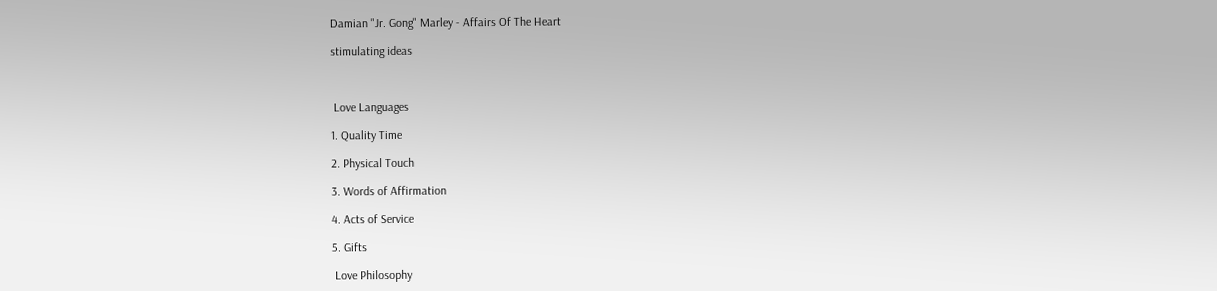Damian "Jr. Gong" Marley - Affairs Of The Heart

stimulating ideas



 Love Languages

1. Quality Time

2. Physical Touch

3. Words of Affirmation

4. Acts of Service

5. Gifts

 Love Philosophy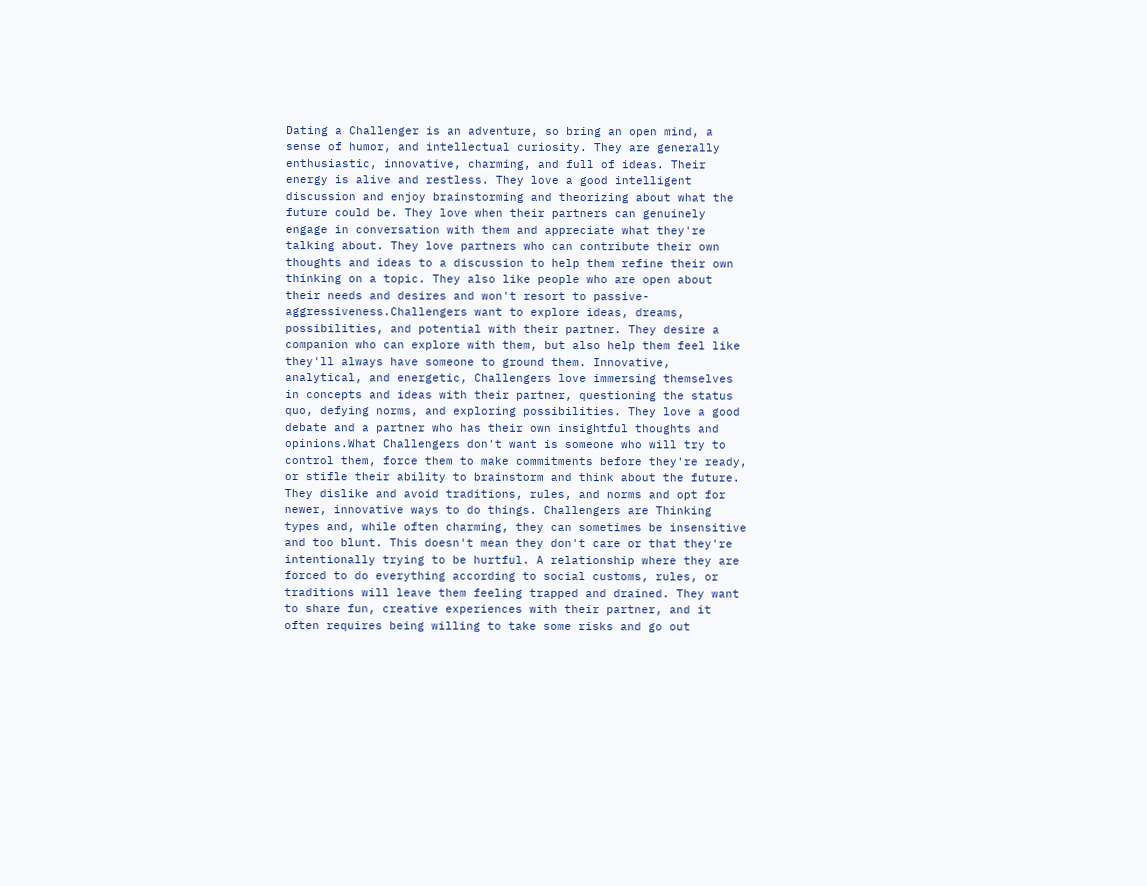Dating a Challenger is an adventure, so bring an open mind, a sense of humor, and intellectual curiosity. They are generally enthusiastic, innovative, charming, and full of ideas. Their energy is alive and restless. They love a good intelligent discussion and enjoy brainstorming and theorizing about what the future could be. They love when their partners can genuinely engage in conversation with them and appreciate what they're talking about. They love partners who can contribute their own thoughts and ideas to a discussion to help them refine their own thinking on a topic. They also like people who are open about their needs and desires and won't resort to passive-aggressiveness.Challengers want to explore ideas, dreams, possibilities, and potential with their partner. They desire a companion who can explore with them, but also help them feel like they'll always have someone to ground them. Innovative, analytical, and energetic, Challengers love immersing themselves in concepts and ideas with their partner, questioning the status quo, defying norms, and exploring possibilities. They love a good debate and a partner who has their own insightful thoughts and opinions.What Challengers don't want is someone who will try to control them, force them to make commitments before they're ready, or stifle their ability to brainstorm and think about the future. They dislike and avoid traditions, rules, and norms and opt for newer, innovative ways to do things. Challengers are Thinking types and, while often charming, they can sometimes be insensitive and too blunt. This doesn't mean they don't care or that they're intentionally trying to be hurtful. A relationship where they are forced to do everything according to social customs, rules, or traditions will leave them feeling trapped and drained. They want to share fun, creative experiences with their partner, and it often requires being willing to take some risks and go out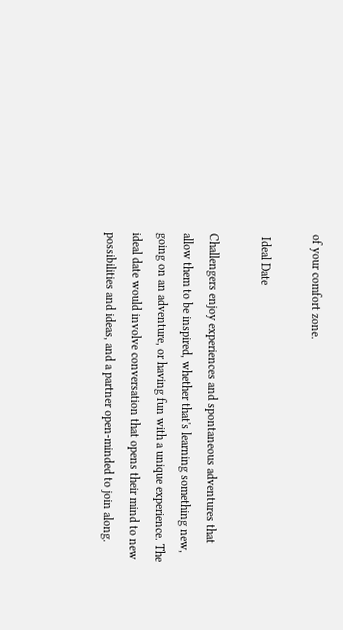of your comfort zone.

 Ideal Date

Challengers enjoy experiences and spontaneous adventures that allow them to be inspired, whether that's learning something new, going on an adventure, or having fun with a unique experience. The ideal date would involve conversation that opens their mind to new possibilities and ideas, and a partner open-minded to join along.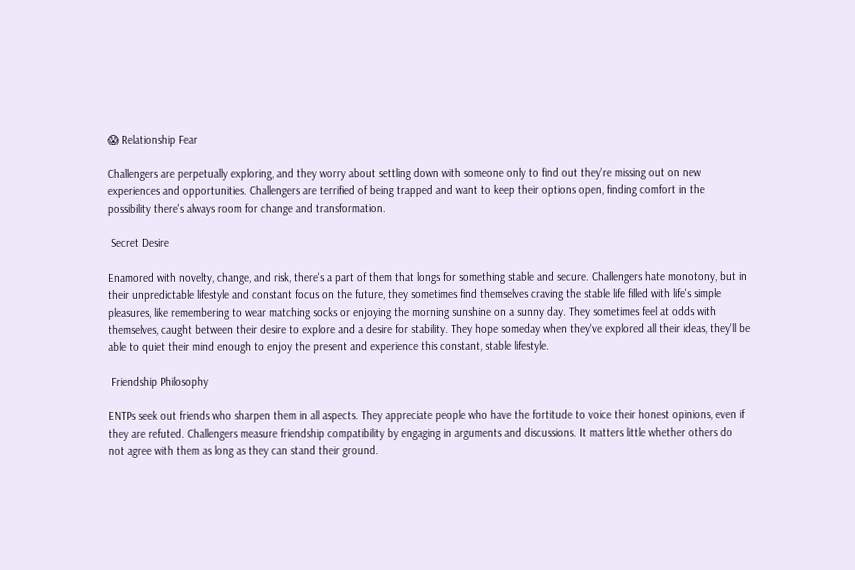😱 Relationship Fear

Challengers are perpetually exploring, and they worry about settling down with someone only to find out they're missing out on new experiences and opportunities. Challengers are terrified of being trapped and want to keep their options open, finding comfort in the possibility there's always room for change and transformation.

 Secret Desire

Enamored with novelty, change, and risk, there's a part of them that longs for something stable and secure. Challengers hate monotony, but in their unpredictable lifestyle and constant focus on the future, they sometimes find themselves craving the stable life filled with life's simple pleasures, like remembering to wear matching socks or enjoying the morning sunshine on a sunny day. They sometimes feel at odds with themselves, caught between their desire to explore and a desire for stability. They hope someday when they've explored all their ideas, they'll be able to quiet their mind enough to enjoy the present and experience this constant, stable lifestyle.

 Friendship Philosophy

ENTPs seek out friends who sharpen them in all aspects. They appreciate people who have the fortitude to voice their honest opinions, even if they are refuted. Challengers measure friendship compatibility by engaging in arguments and discussions. It matters little whether others do not agree with them as long as they can stand their ground.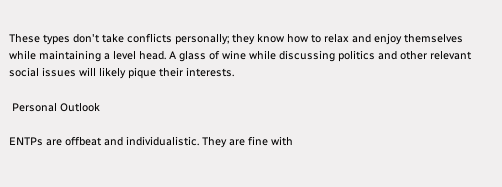These types don't take conflicts personally; they know how to relax and enjoy themselves while maintaining a level head. A glass of wine while discussing politics and other relevant social issues will likely pique their interests.

 Personal Outlook

ENTPs are offbeat and individualistic. They are fine with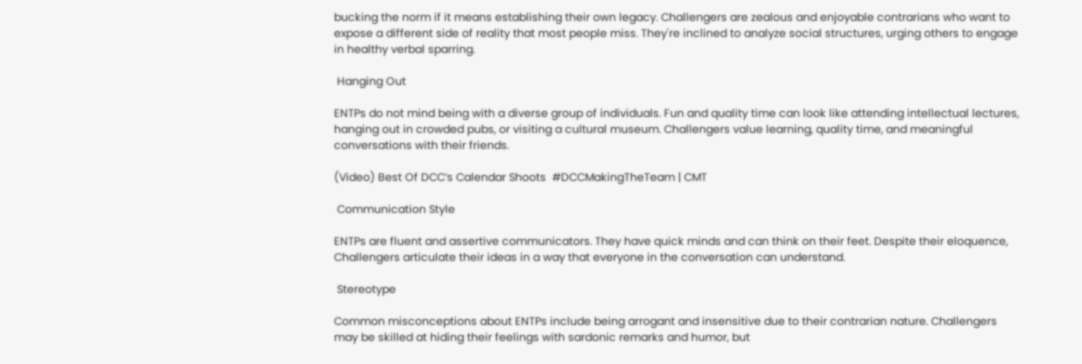bucking the norm if it means establishing their own legacy. Challengers are zealous and enjoyable contrarians who want to expose a different side of reality that most people miss. They're inclined to analyze social structures, urging others to engage in healthy verbal sparring.

 Hanging Out

ENTPs do not mind being with a diverse group of individuals. Fun and quality time can look like attending intellectual lectures, hanging out in crowded pubs, or visiting a cultural museum. Challengers value learning, quality time, and meaningful conversations with their friends.

(Video) Best Of DCC’s Calendar Shoots  #DCCMakingTheTeam | CMT

 Communication Style

ENTPs are fluent and assertive communicators. They have quick minds and can think on their feet. Despite their eloquence, Challengers articulate their ideas in a way that everyone in the conversation can understand.

 Stereotype

Common misconceptions about ENTPs include being arrogant and insensitive due to their contrarian nature. Challengers may be skilled at hiding their feelings with sardonic remarks and humor, but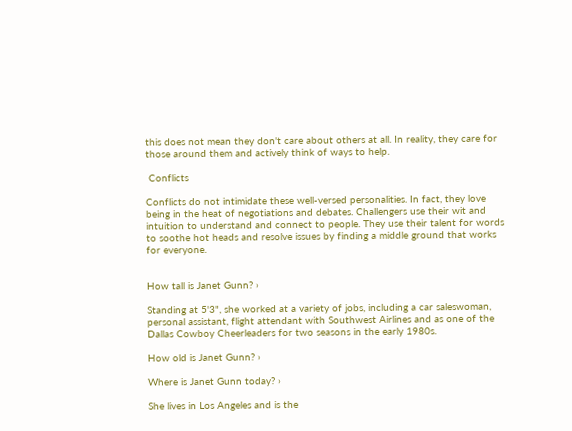this does not mean they don't care about others at all. In reality, they care for those around them and actively think of ways to help.

 Conflicts

Conflicts do not intimidate these well-versed personalities. In fact, they love being in the heat of negotiations and debates. Challengers use their wit and intuition to understand and connect to people. They use their talent for words to soothe hot heads and resolve issues by finding a middle ground that works for everyone.


How tall is Janet Gunn? ›

Standing at 5'3", she worked at a variety of jobs, including a car saleswoman, personal assistant, flight attendant with Southwest Airlines and as one of the Dallas Cowboy Cheerleaders for two seasons in the early 1980s.

How old is Janet Gunn? ›

Where is Janet Gunn today? ›

She lives in Los Angeles and is the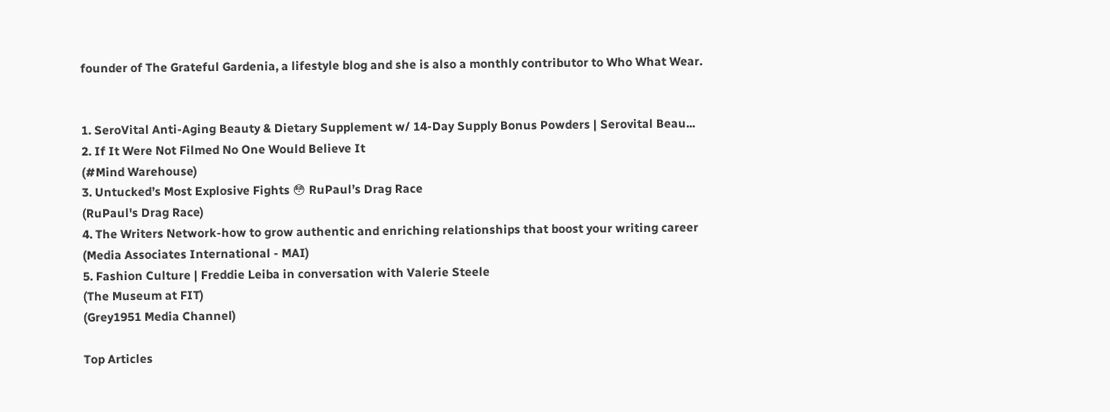founder of The Grateful Gardenia, a lifestyle blog and she is also a monthly contributor to Who What Wear.


1. SeroVital Anti-Aging Beauty & Dietary Supplement w/ 14-Day Supply Bonus Powders | Serovital Beau...
2. If It Were Not Filmed No One Would Believe It
(#Mind Warehouse)
3. Untucked’s Most Explosive Fights 😳 RuPaul’s Drag Race
(RuPaul's Drag Race)
4. The Writers Network-how to grow authentic and enriching relationships that boost your writing career
(Media Associates International - MAI)
5. Fashion Culture | Freddie Leiba in conversation with Valerie Steele
(The Museum at FIT)
(Grey1951 Media Channel)

Top Articles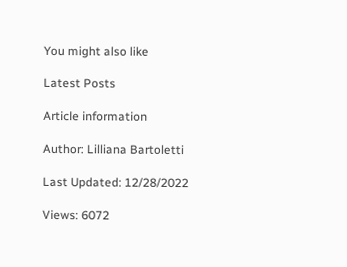You might also like

Latest Posts

Article information

Author: Lilliana Bartoletti

Last Updated: 12/28/2022

Views: 6072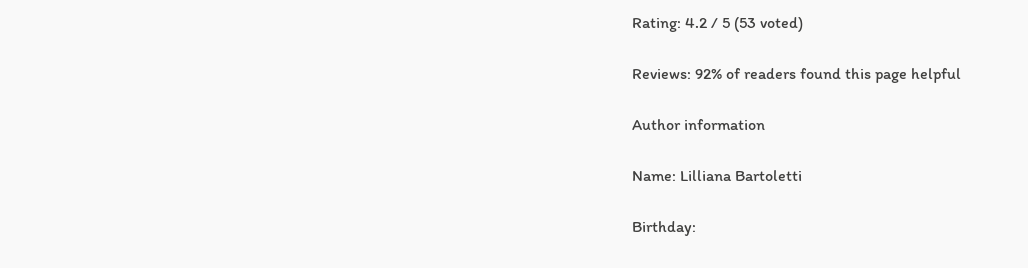Rating: 4.2 / 5 (53 voted)

Reviews: 92% of readers found this page helpful

Author information

Name: Lilliana Bartoletti

Birthday: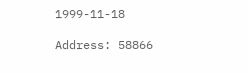1999-11-18

Address: 58866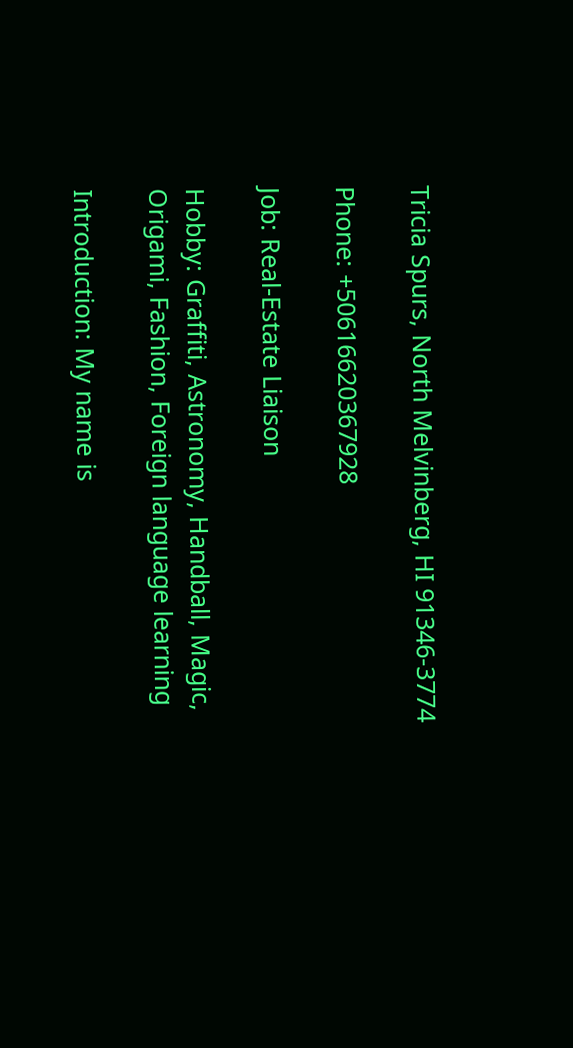Tricia Spurs, North Melvinberg, HI 91346-3774

Phone: +50616620367928

Job: Real-Estate Liaison

Hobby: Graffiti, Astronomy, Handball, Magic, Origami, Fashion, Foreign language learning

Introduction: My name is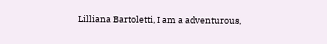Lilliana Bartoletti, I am a adventurous,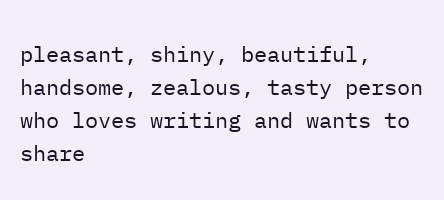pleasant, shiny, beautiful, handsome, zealous, tasty person who loves writing and wants to share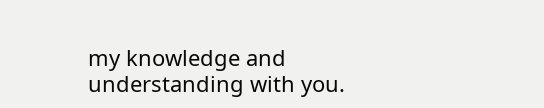my knowledge and understanding with you.